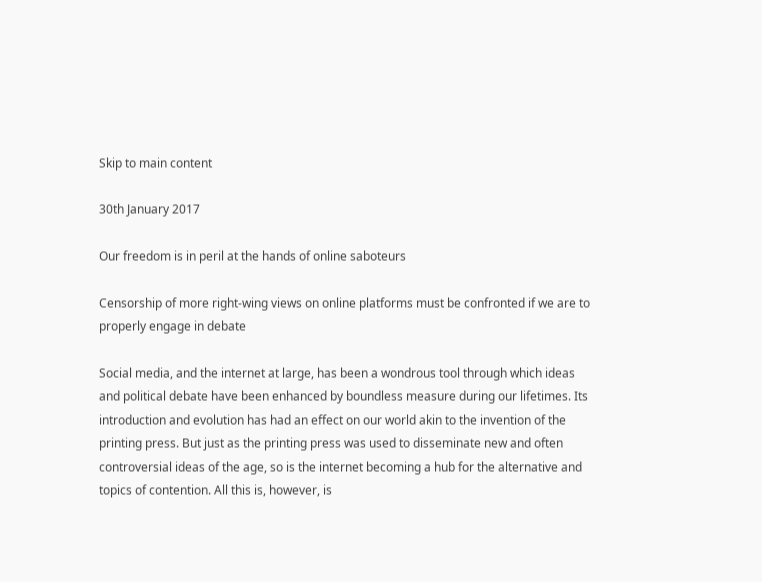Skip to main content

30th January 2017

Our freedom is in peril at the hands of online saboteurs

Censorship of more right-wing views on online platforms must be confronted if we are to properly engage in debate

Social media, and the internet at large, has been a wondrous tool through which ideas and political debate have been enhanced by boundless measure during our lifetimes. Its introduction and evolution has had an effect on our world akin to the invention of the printing press. But just as the printing press was used to disseminate new and often controversial ideas of the age, so is the internet becoming a hub for the alternative and topics of contention. All this is, however, is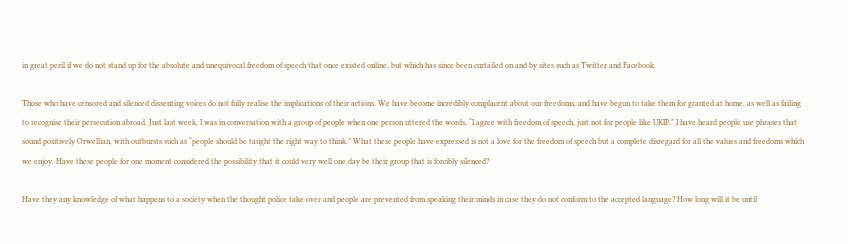in great peril if we do not stand up for the absolute and unequivocal freedom of speech that once existed online, but which has since been curtailed on and by sites such as Twitter and Facebook.

Those who have censored and silenced dissenting voices do not fully realise the implications of their actions. We have become incredibly complacent about our freedoms, and have begun to take them for granted at home, as well as failing to recognise their persecution abroad. Just last week, I was in conversation with a group of people when one person uttered the words, “I agree with freedom of speech, just not for people like UKIP.” I have heard people use phrases that sound positively Orwellian, with outbursts such as “people should be taught the right way to think.” What these people have expressed is not a love for the freedom of speech but a complete disregard for all the values and freedoms which we enjoy. Have these people for one moment considered the possibility that it could very well one day be their group that is forcibly silenced?

Have they any knowledge of what happens to a society when the thought police take over and people are prevented from speaking their minds in case they do not conform to the accepted language? How long will it be until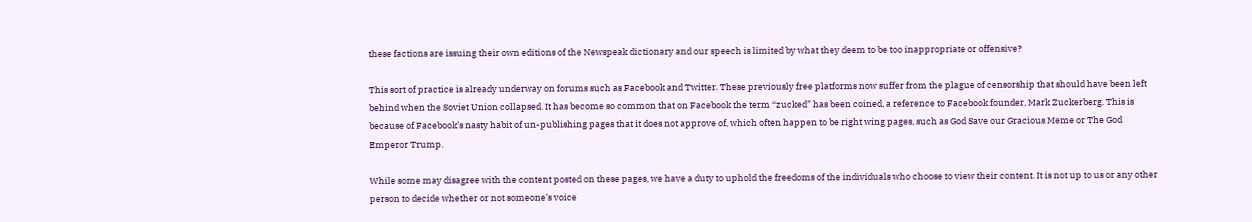these factions are issuing their own editions of the Newspeak dictionary and our speech is limited by what they deem to be too inappropriate or offensive?

This sort of practice is already underway on forums such as Facebook and Twitter. These previously free platforms now suffer from the plague of censorship that should have been left behind when the Soviet Union collapsed. It has become so common that on Facebook the term “zucked” has been coined, a reference to Facebook founder, Mark Zuckerberg. This is because of Facebook’s nasty habit of un-publishing pages that it does not approve of, which often happen to be right wing pages, such as God Save our Gracious Meme or The God Emperor Trump.

While some may disagree with the content posted on these pages, we have a duty to uphold the freedoms of the individuals who choose to view their content. It is not up to us or any other person to decide whether or not someone’s voice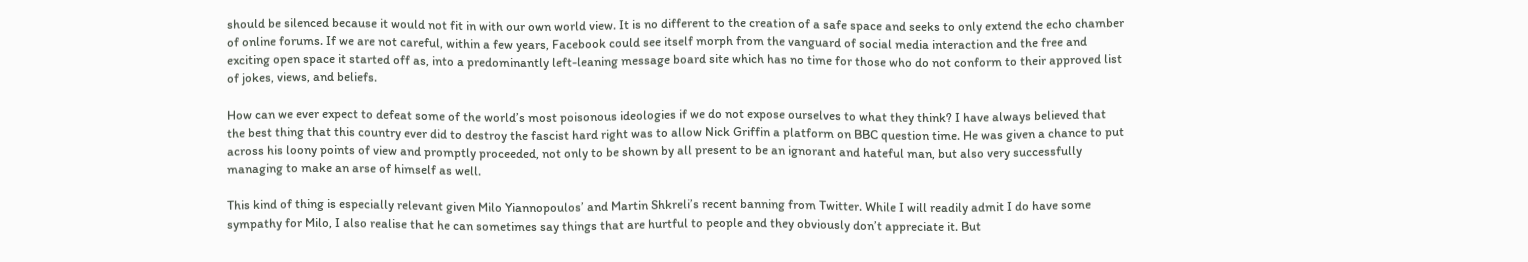should be silenced because it would not fit in with our own world view. It is no different to the creation of a safe space and seeks to only extend the echo chamber of online forums. If we are not careful, within a few years, Facebook could see itself morph from the vanguard of social media interaction and the free and exciting open space it started off as, into a predominantly left-leaning message board site which has no time for those who do not conform to their approved list of jokes, views, and beliefs.

How can we ever expect to defeat some of the world’s most poisonous ideologies if we do not expose ourselves to what they think? I have always believed that the best thing that this country ever did to destroy the fascist hard right was to allow Nick Griffin a platform on BBC question time. He was given a chance to put across his loony points of view and promptly proceeded, not only to be shown by all present to be an ignorant and hateful man, but also very successfully managing to make an arse of himself as well.

This kind of thing is especially relevant given Milo Yiannopoulos’ and Martin Shkreli’s recent banning from Twitter. While I will readily admit I do have some sympathy for Milo, I also realise that he can sometimes say things that are hurtful to people and they obviously don’t appreciate it. But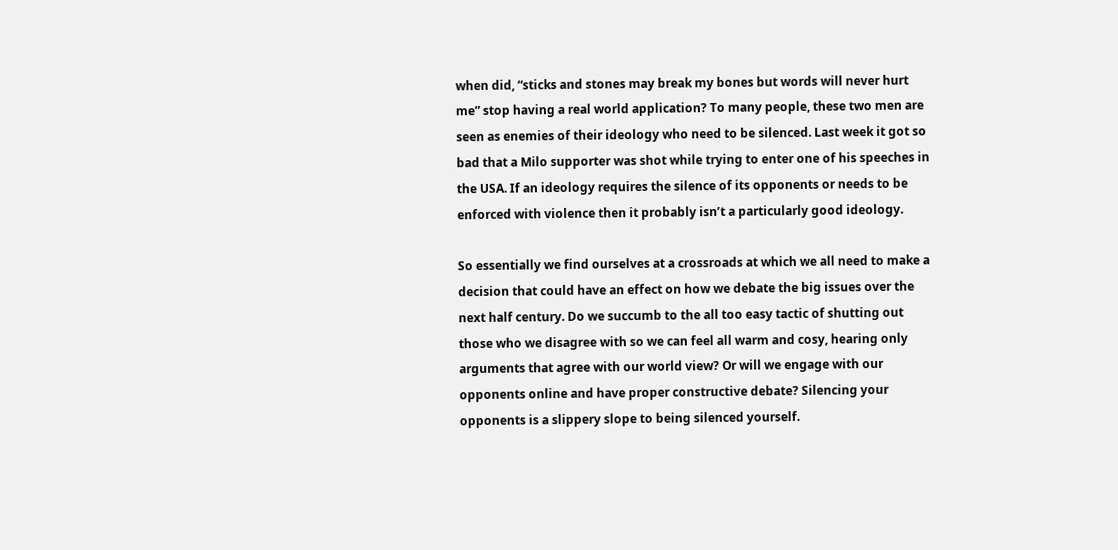when did, “sticks and stones may break my bones but words will never hurt me” stop having a real world application? To many people, these two men are seen as enemies of their ideology who need to be silenced. Last week it got so bad that a Milo supporter was shot while trying to enter one of his speeches in the USA. If an ideology requires the silence of its opponents or needs to be enforced with violence then it probably isn’t a particularly good ideology.

So essentially we find ourselves at a crossroads at which we all need to make a decision that could have an effect on how we debate the big issues over the next half century. Do we succumb to the all too easy tactic of shutting out those who we disagree with so we can feel all warm and cosy, hearing only arguments that agree with our world view? Or will we engage with our opponents online and have proper constructive debate? Silencing your opponents is a slippery slope to being silenced yourself.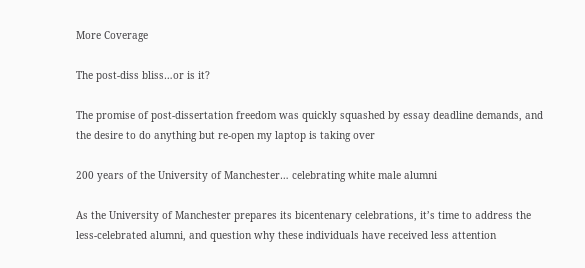More Coverage

The post-diss bliss…or is it?

The promise of post-dissertation freedom was quickly squashed by essay deadline demands, and the desire to do anything but re-open my laptop is taking over

200 years of the University of Manchester… celebrating white male alumni

As the University of Manchester prepares its bicentenary celebrations, it’s time to address the less-celebrated alumni, and question why these individuals have received less attention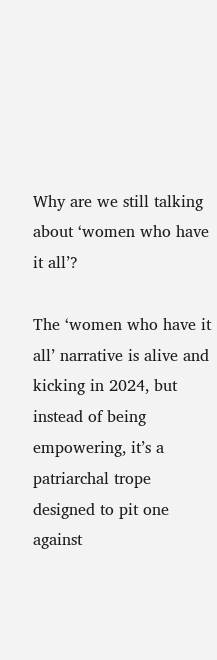Why are we still talking about ‘women who have it all’?

The ‘women who have it all’ narrative is alive and kicking in 2024, but instead of being empowering, it’s a patriarchal trope designed to pit one against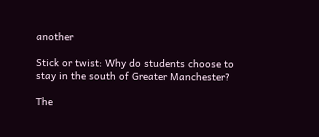another

Stick or twist: Why do students choose to stay in the south of Greater Manchester?

The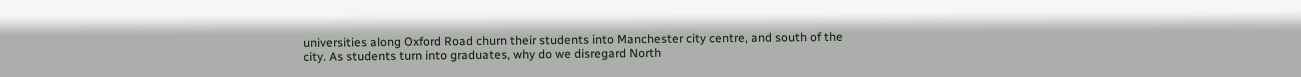universities along Oxford Road churn their students into Manchester city centre, and south of the city. As students turn into graduates, why do we disregard North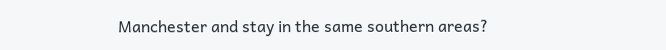Manchester and stay in the same southern areas?